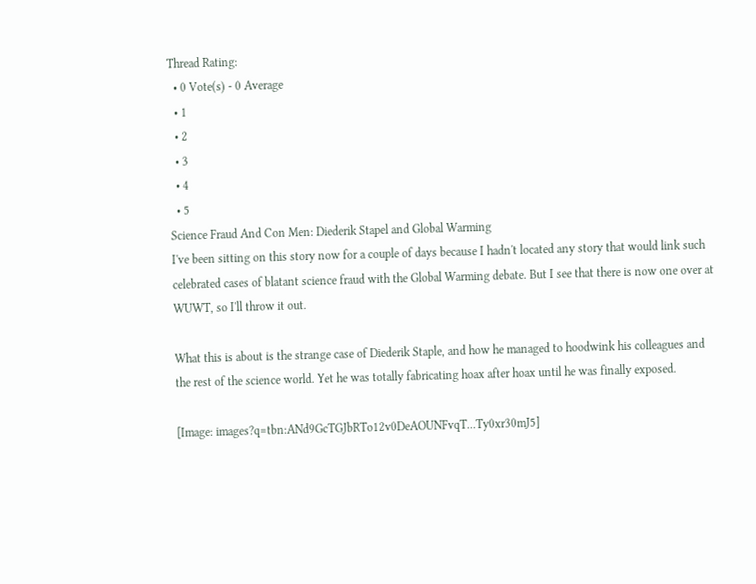Thread Rating:
  • 0 Vote(s) - 0 Average
  • 1
  • 2
  • 3
  • 4
  • 5
Science Fraud And Con Men: Diederik Stapel and Global Warming
I've been sitting on this story now for a couple of days because I hadn't located any story that would link such celebrated cases of blatant science fraud with the Global Warming debate. But I see that there is now one over at WUWT, so I'll throw it out.

What this is about is the strange case of Diederik Staple, and how he managed to hoodwink his colleagues and the rest of the science world. Yet he was totally fabricating hoax after hoax until he was finally exposed.

[Image: images?q=tbn:ANd9GcTGJbRTo12v0DeAOUNFvqT...Ty0xr30mJ5]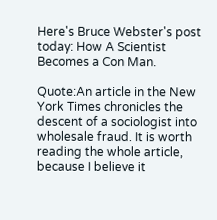Here's Bruce Webster's post today: How A Scientist Becomes a Con Man.

Quote:An article in the New York Times chronicles the descent of a sociologist into wholesale fraud. It is worth reading the whole article, because I believe it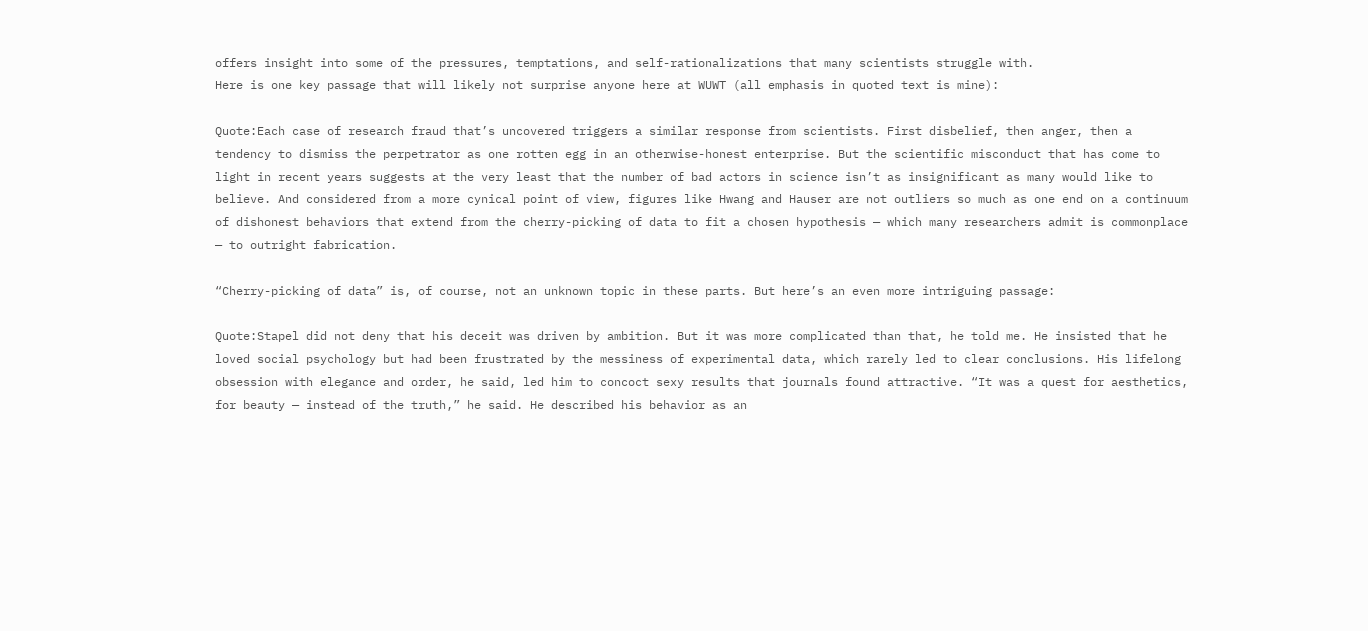offers insight into some of the pressures, temptations, and self-rationalizations that many scientists struggle with.
Here is one key passage that will likely not surprise anyone here at WUWT (all emphasis in quoted text is mine):

Quote:Each case of research fraud that’s uncovered triggers a similar response from scientists. First disbelief, then anger, then a tendency to dismiss the perpetrator as one rotten egg in an otherwise-honest enterprise. But the scientific misconduct that has come to light in recent years suggests at the very least that the number of bad actors in science isn’t as insignificant as many would like to believe. And considered from a more cynical point of view, figures like Hwang and Hauser are not outliers so much as one end on a continuum of dishonest behaviors that extend from the cherry-picking of data to fit a chosen hypothesis — which many researchers admit is commonplace — to outright fabrication.

“Cherry-picking of data” is, of course, not an unknown topic in these parts. But here’s an even more intriguing passage:

Quote:Stapel did not deny that his deceit was driven by ambition. But it was more complicated than that, he told me. He insisted that he loved social psychology but had been frustrated by the messiness of experimental data, which rarely led to clear conclusions. His lifelong obsession with elegance and order, he said, led him to concoct sexy results that journals found attractive. “It was a quest for aesthetics, for beauty — instead of the truth,” he said. He described his behavior as an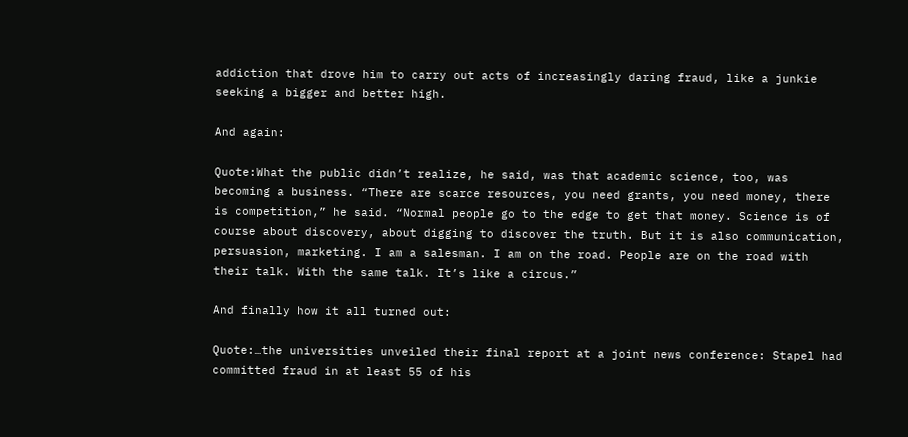addiction that drove him to carry out acts of increasingly daring fraud, like a junkie seeking a bigger and better high.

And again:

Quote:What the public didn’t realize, he said, was that academic science, too, was becoming a business. “There are scarce resources, you need grants, you need money, there is competition,” he said. “Normal people go to the edge to get that money. Science is of course about discovery, about digging to discover the truth. But it is also communication, persuasion, marketing. I am a salesman. I am on the road. People are on the road with their talk. With the same talk. It’s like a circus.”

And finally how it all turned out:

Quote:…the universities unveiled their final report at a joint news conference: Stapel had committed fraud in at least 55 of his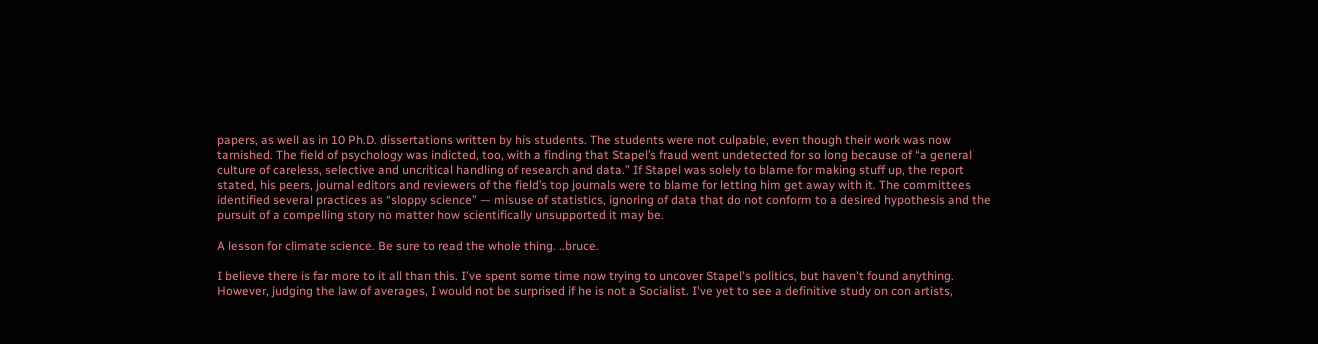papers, as well as in 10 Ph.D. dissertations written by his students. The students were not culpable, even though their work was now tarnished. The field of psychology was indicted, too, with a finding that Stapel’s fraud went undetected for so long because of “a general culture of careless, selective and uncritical handling of research and data.” If Stapel was solely to blame for making stuff up, the report stated, his peers, journal editors and reviewers of the field’s top journals were to blame for letting him get away with it. The committees identified several practices as “sloppy science” — misuse of statistics, ignoring of data that do not conform to a desired hypothesis and the pursuit of a compelling story no matter how scientifically unsupported it may be.

A lesson for climate science. Be sure to read the whole thing. ..bruce.

I believe there is far more to it all than this. I've spent some time now trying to uncover Stapel's politics, but haven't found anything. However, judging the law of averages, I would not be surprised if he is not a Socialist. I've yet to see a definitive study on con artists,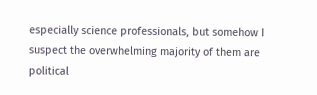especially science professionals, but somehow I suspect the overwhelming majority of them are political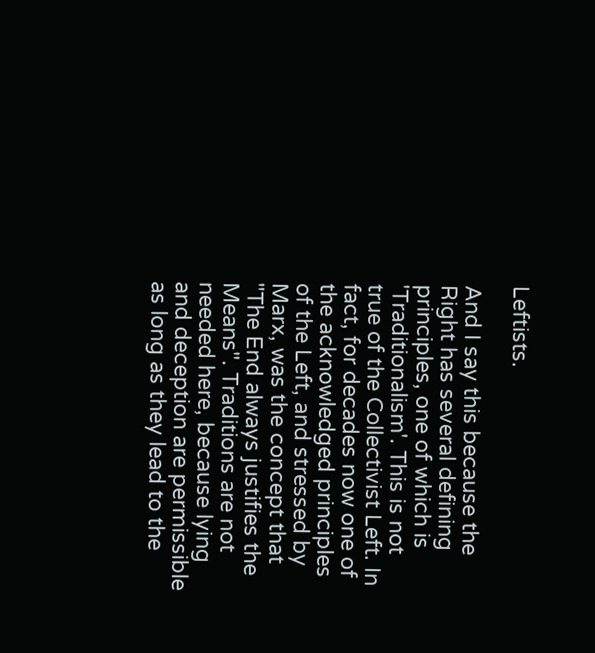Leftists.

And I say this because the Right has several defining principles, one of which is 'Traditionalism'. This is not true of the Collectivist Left. In fact, for decades now one of the acknowledged principles of the Left, and stressed by Marx, was the concept that "The End always justifies the Means". Traditions are not needed here, because lying and deception are permissible as long as they lead to the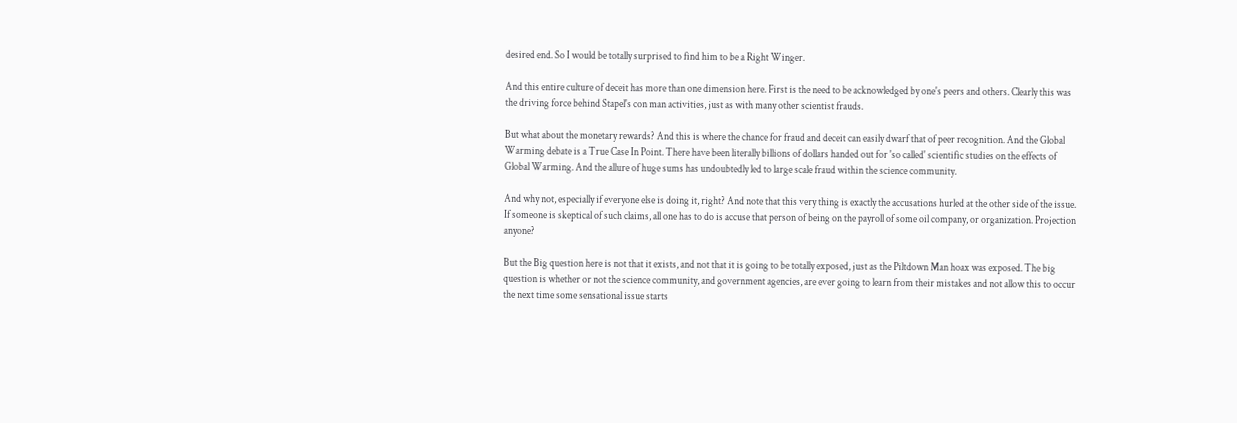desired end. So I would be totally surprised to find him to be a Right Winger.

And this entire culture of deceit has more than one dimension here. First is the need to be acknowledged by one's peers and others. Clearly this was the driving force behind Stapel's con man activities, just as with many other scientist frauds.

But what about the monetary rewards? And this is where the chance for fraud and deceit can easily dwarf that of peer recognition. And the Global Warming debate is a True Case In Point. There have been literally billions of dollars handed out for 'so called' scientific studies on the effects of Global Warming. And the allure of huge sums has undoubtedly led to large scale fraud within the science community.

And why not, especially if everyone else is doing it, right? And note that this very thing is exactly the accusations hurled at the other side of the issue. If someone is skeptical of such claims, all one has to do is accuse that person of being on the payroll of some oil company, or organization. Projection anyone?

But the Big question here is not that it exists, and not that it is going to be totally exposed, just as the Piltdown Man hoax was exposed. The big question is whether or not the science community, and government agencies, are ever going to learn from their mistakes and not allow this to occur the next time some sensational issue starts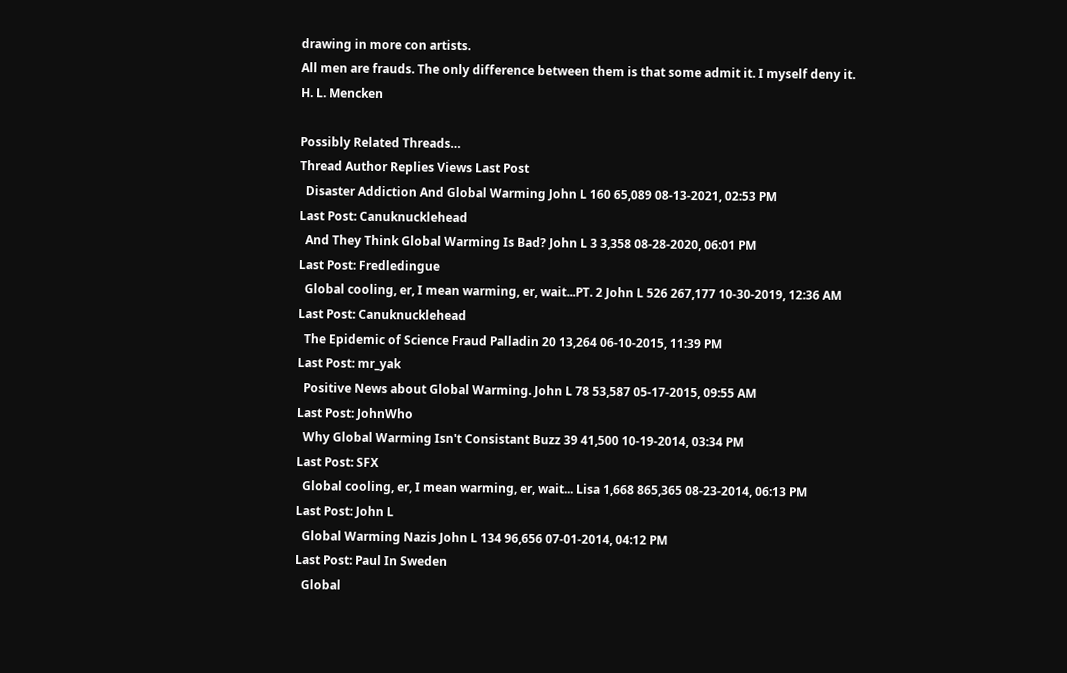drawing in more con artists.
All men are frauds. The only difference between them is that some admit it. I myself deny it.
H. L. Mencken

Possibly Related Threads…
Thread Author Replies Views Last Post
  Disaster Addiction And Global Warming John L 160 65,089 08-13-2021, 02:53 PM
Last Post: Canuknucklehead
  And They Think Global Warming Is Bad? John L 3 3,358 08-28-2020, 06:01 PM
Last Post: Fredledingue
  Global cooling, er, I mean warming, er, wait...PT. 2 John L 526 267,177 10-30-2019, 12:36 AM
Last Post: Canuknucklehead
  The Epidemic of Science Fraud Palladin 20 13,264 06-10-2015, 11:39 PM
Last Post: mr_yak
  Positive News about Global Warming. John L 78 53,587 05-17-2015, 09:55 AM
Last Post: JohnWho
  Why Global Warming Isn't Consistant Buzz 39 41,500 10-19-2014, 03:34 PM
Last Post: SFX
  Global cooling, er, I mean warming, er, wait... Lisa 1,668 865,365 08-23-2014, 06:13 PM
Last Post: John L
  Global Warming Nazis John L 134 96,656 07-01-2014, 04:12 PM
Last Post: Paul In Sweden
  Global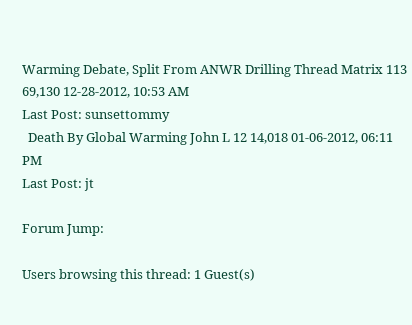Warming Debate, Split From ANWR Drilling Thread Matrix 113 69,130 12-28-2012, 10:53 AM
Last Post: sunsettommy
  Death By Global Warming John L 12 14,018 01-06-2012, 06:11 PM
Last Post: jt

Forum Jump:

Users browsing this thread: 1 Guest(s)